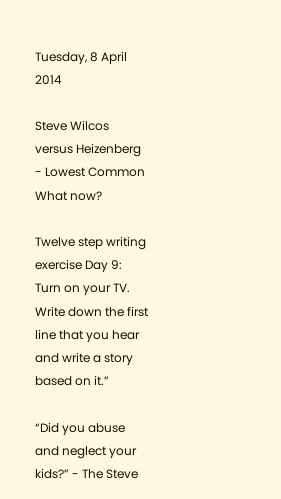Tuesday, 8 April 2014

Steve Wilcos versus Heizenberg - Lowest Common What now?

Twelve step writing exercise Day 9: Turn on your TV. Write down the first line that you hear and write a story based on it.”

“Did you abuse and neglect your kids?” - The Steve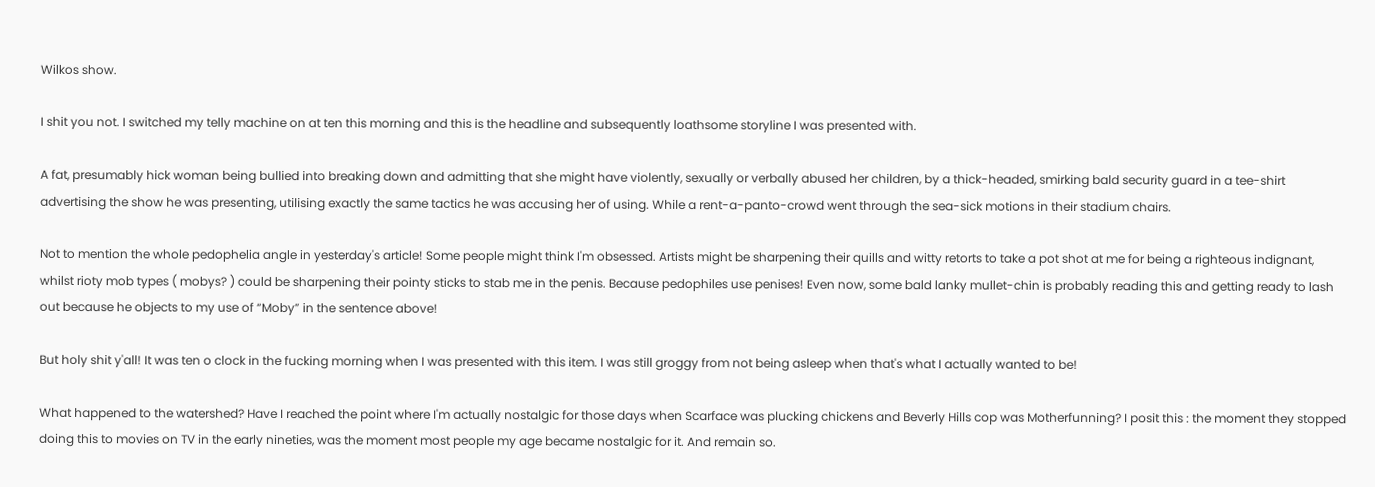Wilkos show.

I shit you not. I switched my telly machine on at ten this morning and this is the headline and subsequently loathsome storyline I was presented with.

A fat, presumably hick woman being bullied into breaking down and admitting that she might have violently, sexually or verbally abused her children, by a thick-headed, smirking bald security guard in a tee-shirt advertising the show he was presenting, utilising exactly the same tactics he was accusing her of using. While a rent-a-panto-crowd went through the sea-sick motions in their stadium chairs.

Not to mention the whole pedophelia angle in yesterday's article! Some people might think I'm obsessed. Artists might be sharpening their quills and witty retorts to take a pot shot at me for being a righteous indignant, whilst rioty mob types ( mobys? ) could be sharpening their pointy sticks to stab me in the penis. Because pedophiles use penises! Even now, some bald lanky mullet-chin is probably reading this and getting ready to lash out because he objects to my use of “Moby” in the sentence above!

But holy shit y'all! It was ten o clock in the fucking morning when I was presented with this item. I was still groggy from not being asleep when that's what I actually wanted to be!

What happened to the watershed? Have I reached the point where I'm actually nostalgic for those days when Scarface was plucking chickens and Beverly Hills cop was Motherfunning? I posit this : the moment they stopped doing this to movies on TV in the early nineties, was the moment most people my age became nostalgic for it. And remain so.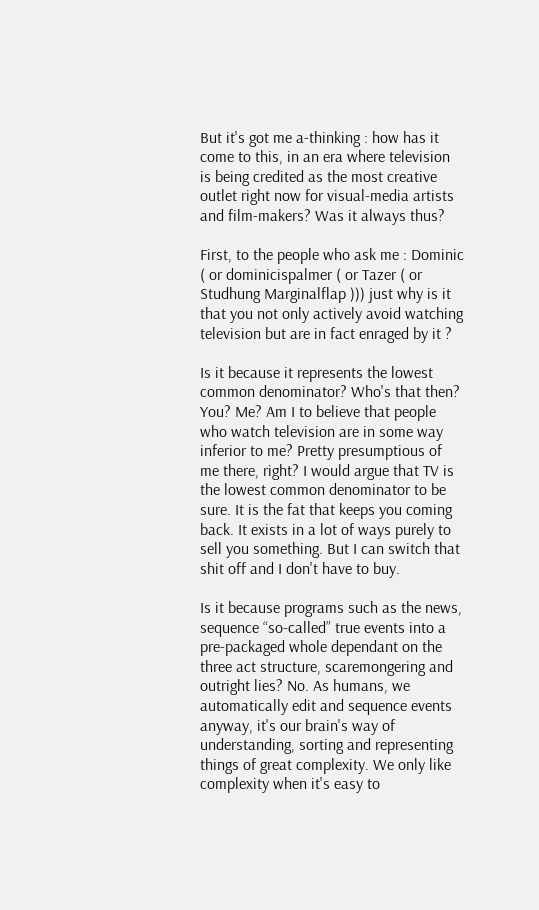But it's got me a-thinking : how has it come to this, in an era where television is being credited as the most creative outlet right now for visual-media artists and film-makers? Was it always thus?

First, to the people who ask me : Dominic ( or dominicispalmer ( or Tazer ( or Studhung Marginalflap ))) just why is it that you not only actively avoid watching television but are in fact enraged by it ?

Is it because it represents the lowest common denominator? Who's that then? You? Me? Am I to believe that people who watch television are in some way inferior to me? Pretty presumptious of me there, right? I would argue that TV is the lowest common denominator to be sure. It is the fat that keeps you coming back. It exists in a lot of ways purely to sell you something. But I can switch that shit off and I don't have to buy.

Is it because programs such as the news, sequence “so-called” true events into a pre-packaged whole dependant on the three act structure, scaremongering and outright lies? No. As humans, we automatically edit and sequence events anyway, it's our brain's way of understanding, sorting and representing things of great complexity. We only like complexity when it's easy to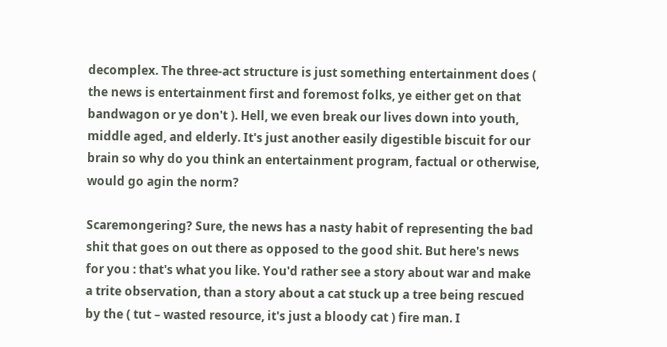decomplex. The three-act structure is just something entertainment does ( the news is entertainment first and foremost folks, ye either get on that bandwagon or ye don't ). Hell, we even break our lives down into youth, middle aged, and elderly. It's just another easily digestible biscuit for our brain so why do you think an entertainment program, factual or otherwise, would go agin the norm?

Scaremongering? Sure, the news has a nasty habit of representing the bad shit that goes on out there as opposed to the good shit. But here's news for you : that's what you like. You'd rather see a story about war and make a trite observation, than a story about a cat stuck up a tree being rescued by the ( tut – wasted resource, it's just a bloody cat ) fire man. I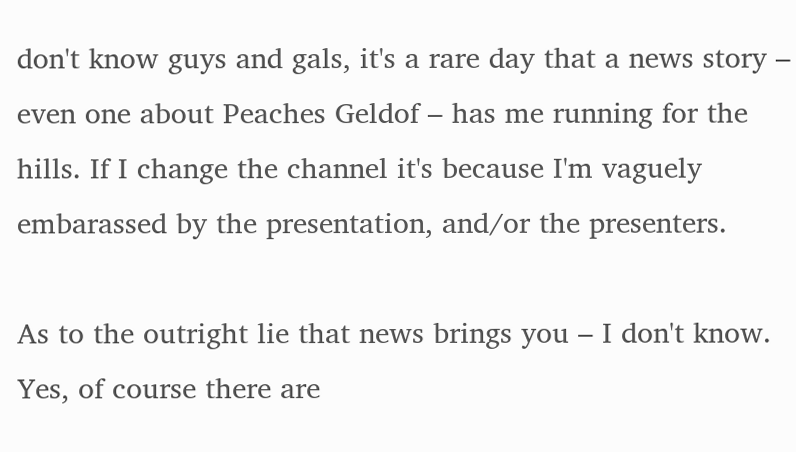don't know guys and gals, it's a rare day that a news story – even one about Peaches Geldof – has me running for the hills. If I change the channel it's because I'm vaguely embarassed by the presentation, and/or the presenters.

As to the outright lie that news brings you – I don't know. Yes, of course there are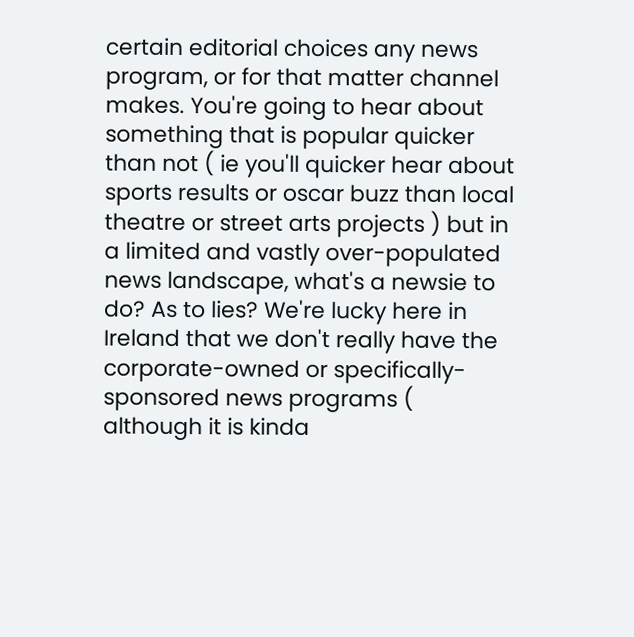certain editorial choices any news program, or for that matter channel makes. You're going to hear about something that is popular quicker than not ( ie you'll quicker hear about sports results or oscar buzz than local theatre or street arts projects ) but in a limited and vastly over-populated news landscape, what's a newsie to do? As to lies? We're lucky here in Ireland that we don't really have the corporate-owned or specifically-sponsored news programs ( although it is kinda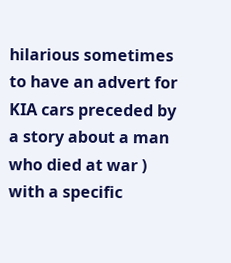hilarious sometimes to have an advert for KIA cars preceded by a story about a man who died at war ) with a specific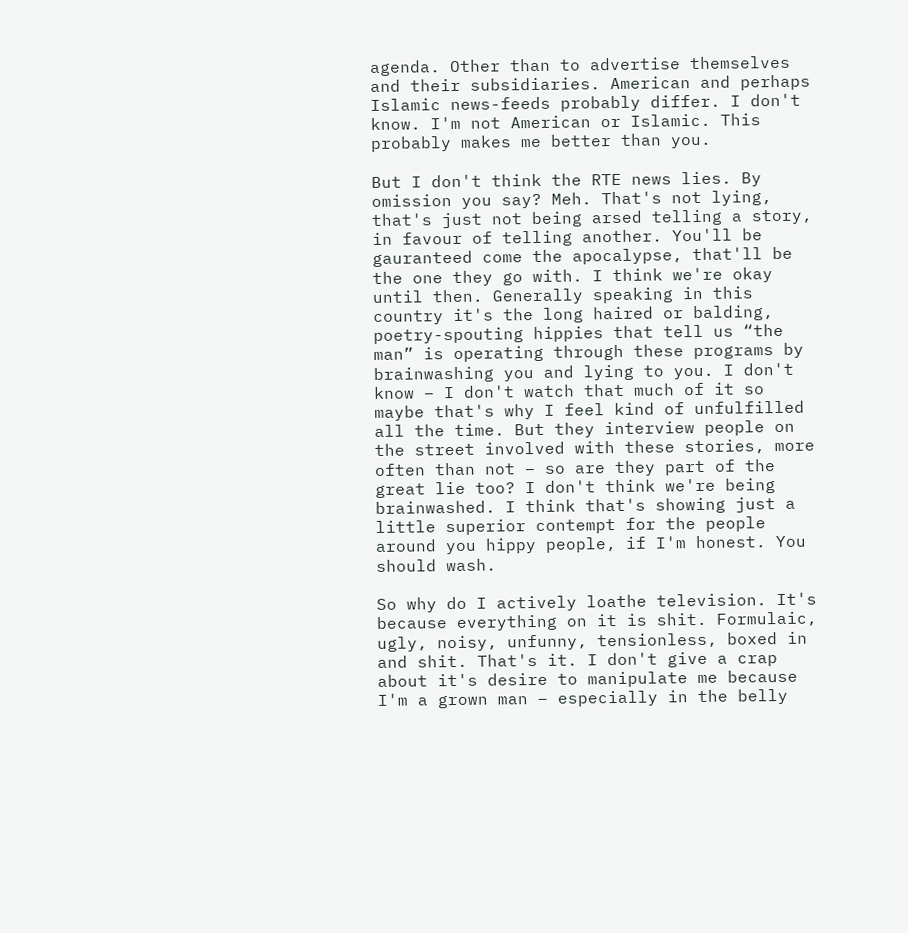agenda. Other than to advertise themselves and their subsidiaries. American and perhaps Islamic news-feeds probably differ. I don't know. I'm not American or Islamic. This probably makes me better than you.

But I don't think the RTE news lies. By omission you say? Meh. That's not lying, that's just not being arsed telling a story, in favour of telling another. You'll be gauranteed come the apocalypse, that'll be the one they go with. I think we're okay until then. Generally speaking in this country it's the long haired or balding, poetry-spouting hippies that tell us “the man” is operating through these programs by brainwashing you and lying to you. I don't know – I don't watch that much of it so maybe that's why I feel kind of unfulfilled all the time. But they interview people on the street involved with these stories, more often than not – so are they part of the great lie too? I don't think we're being brainwashed. I think that's showing just a little superior contempt for the people around you hippy people, if I'm honest. You should wash.

So why do I actively loathe television. It's because everything on it is shit. Formulaic, ugly, noisy, unfunny, tensionless, boxed in and shit. That's it. I don't give a crap about it's desire to manipulate me because I'm a grown man – especially in the belly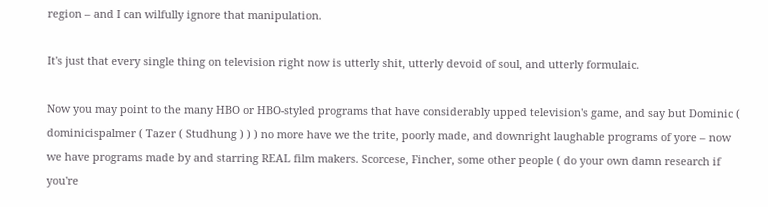region – and I can wilfully ignore that manipulation.

It's just that every single thing on television right now is utterly shit, utterly devoid of soul, and utterly formulaic.

Now you may point to the many HBO or HBO-styled programs that have considerably upped television's game, and say but Dominic ( dominicispalmer ( Tazer ( Studhung ) ) ) no more have we the trite, poorly made, and downright laughable programs of yore – now we have programs made by and starring REAL film makers. Scorcese, Fincher, some other people ( do your own damn research if you're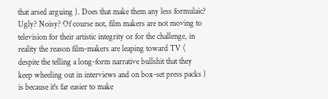that arsed arguing ). Does that make them any less formulaic? Ugly? Noisy? Of course not, film makers are not moving to television for their artistic integrity or for the challenge, in reality the reason film-makers are leaping toward TV ( despite the telling a long-form narrative bullshit that they keep wheeling out in interviews and on box-set press packs ) is because it's far easier to make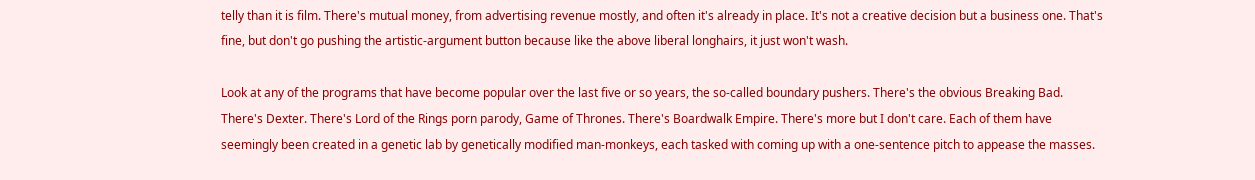telly than it is film. There's mutual money, from advertising revenue mostly, and often it's already in place. It's not a creative decision but a business one. That's fine, but don't go pushing the artistic-argument button because like the above liberal longhairs, it just won't wash.

Look at any of the programs that have become popular over the last five or so years, the so-called boundary pushers. There's the obvious Breaking Bad. There's Dexter. There's Lord of the Rings porn parody, Game of Thrones. There's Boardwalk Empire. There's more but I don't care. Each of them have seemingly been created in a genetic lab by genetically modified man-monkeys, each tasked with coming up with a one-sentence pitch to appease the masses.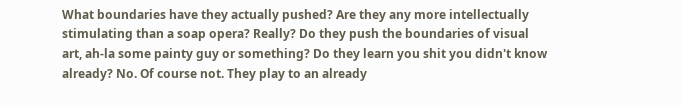What boundaries have they actually pushed? Are they any more intellectually stimulating than a soap opera? Really? Do they push the boundaries of visual art, ah-la some painty guy or something? Do they learn you shit you didn't know already? No. Of course not. They play to an already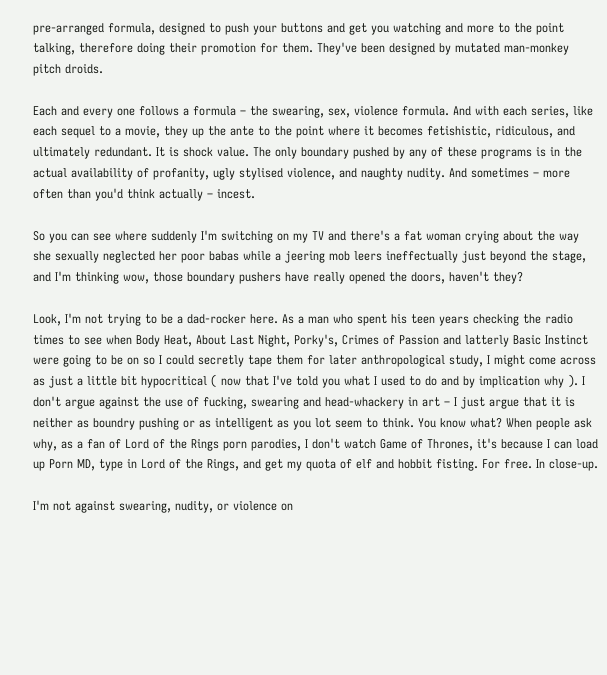pre-arranged formula, designed to push your buttons and get you watching and more to the point talking, therefore doing their promotion for them. They've been designed by mutated man-monkey pitch droids.

Each and every one follows a formula – the swearing, sex, violence formula. And with each series, like each sequel to a movie, they up the ante to the point where it becomes fetishistic, ridiculous, and ultimately redundant. It is shock value. The only boundary pushed by any of these programs is in the actual availability of profanity, ugly stylised violence, and naughty nudity. And sometimes – more often than you'd think actually – incest.

So you can see where suddenly I'm switching on my TV and there's a fat woman crying about the way she sexually neglected her poor babas while a jeering mob leers ineffectually just beyond the stage, and I'm thinking wow, those boundary pushers have really opened the doors, haven't they?

Look, I'm not trying to be a dad-rocker here. As a man who spent his teen years checking the radio times to see when Body Heat, About Last Night, Porky's, Crimes of Passion and latterly Basic Instinct were going to be on so I could secretly tape them for later anthropological study, I might come across as just a little bit hypocritical ( now that I've told you what I used to do and by implication why ). I don't argue against the use of fucking, swearing and head-whackery in art – I just argue that it is neither as boundry pushing or as intelligent as you lot seem to think. You know what? When people ask why, as a fan of Lord of the Rings porn parodies, I don't watch Game of Thrones, it's because I can load up Porn MD, type in Lord of the Rings, and get my quota of elf and hobbit fisting. For free. In close-up.

I'm not against swearing, nudity, or violence on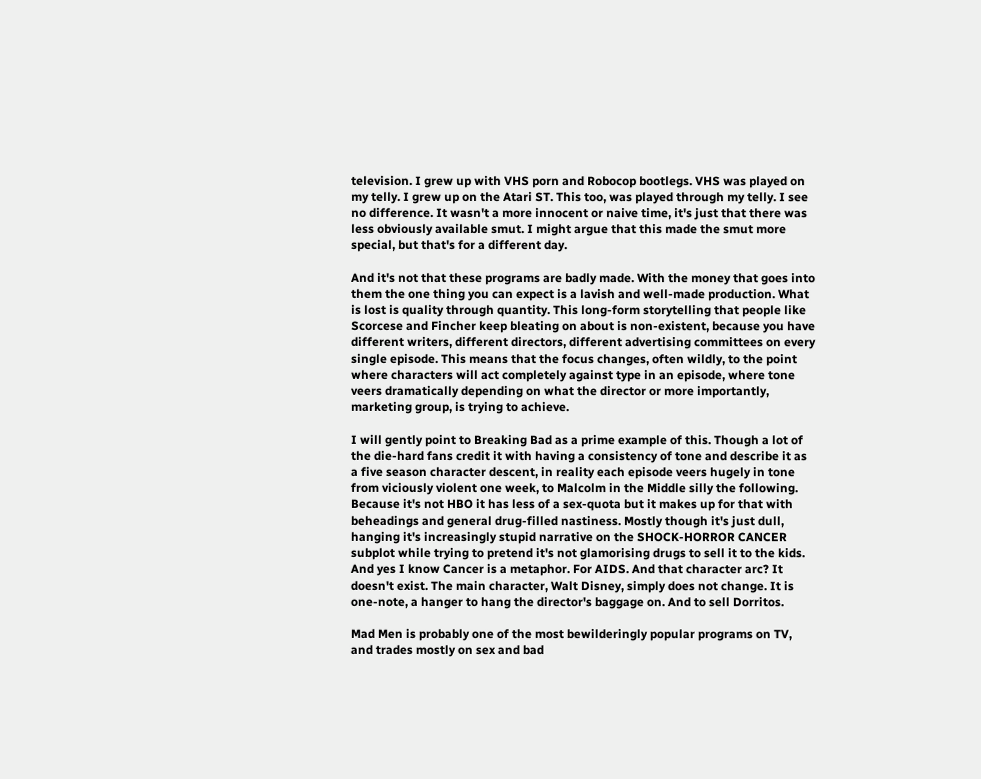television. I grew up with VHS porn and Robocop bootlegs. VHS was played on my telly. I grew up on the Atari ST. This too, was played through my telly. I see no difference. It wasn't a more innocent or naive time, it's just that there was less obviously available smut. I might argue that this made the smut more special, but that's for a different day.

And it's not that these programs are badly made. With the money that goes into them the one thing you can expect is a lavish and well-made production. What is lost is quality through quantity. This long-form storytelling that people like Scorcese and Fincher keep bleating on about is non-existent, because you have different writers, different directors, different advertising committees on every single episode. This means that the focus changes, often wildly, to the point where characters will act completely against type in an episode, where tone veers dramatically depending on what the director or more importantly, marketing group, is trying to achieve.

I will gently point to Breaking Bad as a prime example of this. Though a lot of the die-hard fans credit it with having a consistency of tone and describe it as a five season character descent, in reality each episode veers hugely in tone from viciously violent one week, to Malcolm in the Middle silly the following. Because it's not HBO it has less of a sex-quota but it makes up for that with beheadings and general drug-filled nastiness. Mostly though it's just dull, hanging it's increasingly stupid narrative on the SHOCK-HORROR CANCER subplot while trying to pretend it's not glamorising drugs to sell it to the kids. And yes I know Cancer is a metaphor. For AIDS. And that character arc? It doesn't exist. The main character, Walt Disney, simply does not change. It is one-note, a hanger to hang the director's baggage on. And to sell Dorritos.

Mad Men is probably one of the most bewilderingly popular programs on TV, and trades mostly on sex and bad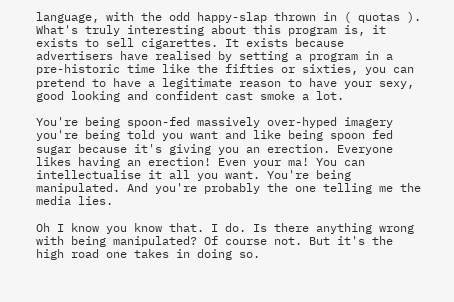language, with the odd happy-slap thrown in ( quotas ). What's truly interesting about this program is, it exists to sell cigarettes. It exists because advertisers have realised by setting a program in a pre-historic time like the fifties or sixties, you can pretend to have a legitimate reason to have your sexy, good looking and confident cast smoke a lot.

You're being spoon-fed massively over-hyped imagery you're being told you want and like being spoon fed sugar because it's giving you an erection. Everyone likes having an erection! Even your ma! You can intellectualise it all you want. You're being manipulated. And you're probably the one telling me the media lies.

Oh I know you know that. I do. Is there anything wrong with being manipulated? Of course not. But it's the high road one takes in doing so.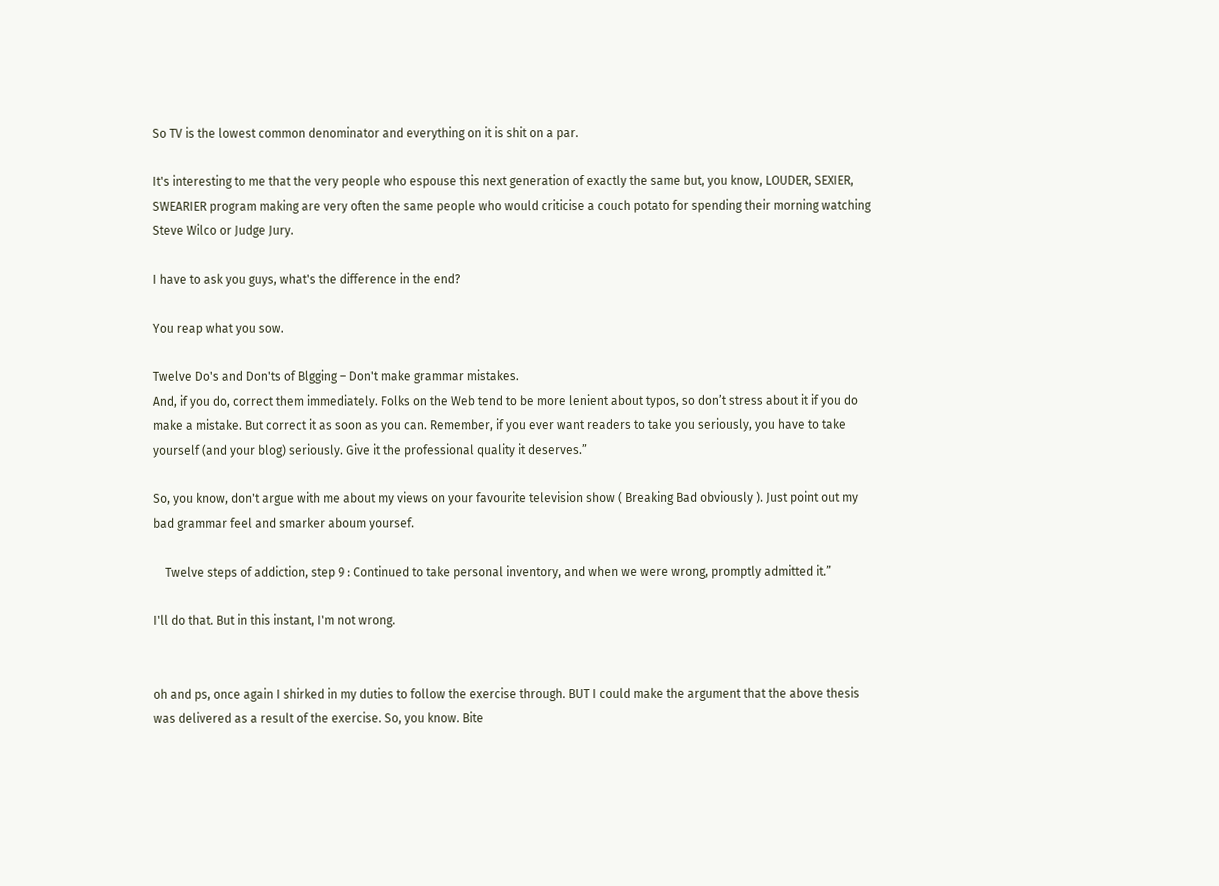So TV is the lowest common denominator and everything on it is shit on a par.

It's interesting to me that the very people who espouse this next generation of exactly the same but, you know, LOUDER, SEXIER, SWEARIER program making are very often the same people who would criticise a couch potato for spending their morning watching Steve Wilco or Judge Jury.

I have to ask you guys, what's the difference in the end?

You reap what you sow.

Twelve Do's and Don'ts of Blgging – Don't make grammar mistakes.
And, if you do, correct them immediately. Folks on the Web tend to be more lenient about typos, so don’t stress about it if you do make a mistake. But correct it as soon as you can. Remember, if you ever want readers to take you seriously, you have to take yourself (and your blog) seriously. Give it the professional quality it deserves.”

So, you know, don't argue with me about my views on your favourite television show ( Breaking Bad obviously ). Just point out my bad grammar feel and smarker aboum yoursef.

    Twelve steps of addiction, step 9 : Continued to take personal inventory, and when we were wrong, promptly admitted it.”

I'll do that. But in this instant, I'm not wrong.


oh and ps, once again I shirked in my duties to follow the exercise through. BUT I could make the argument that the above thesis was delivered as a result of the exercise. So, you know. Bite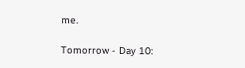me.

Tomorrow - Day 10: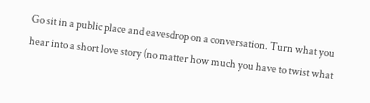Go sit in a public place and eavesdrop on a conversation. Turn what you hear into a short love story (no matter how much you have to twist what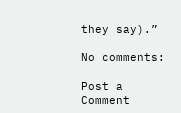they say).”

No comments:

Post a Comment